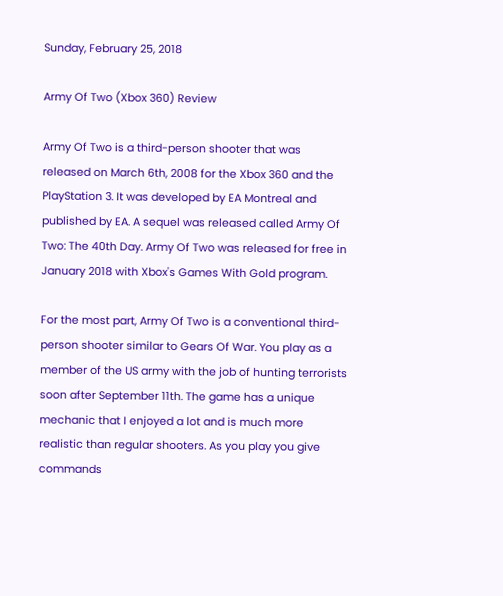Sunday, February 25, 2018

Army Of Two (Xbox 360) Review

Army Of Two is a third-person shooter that was released on March 6th, 2008 for the Xbox 360 and the PlayStation 3. It was developed by EA Montreal and published by EA. A sequel was released called Army Of Two: The 40th Day. Army Of Two was released for free in January 2018 with Xbox's Games With Gold program.

For the most part, Army Of Two is a conventional third-person shooter similar to Gears Of War. You play as a member of the US army with the job of hunting terrorists soon after September 11th. The game has a unique mechanic that I enjoyed a lot and is much more realistic than regular shooters. As you play you give commands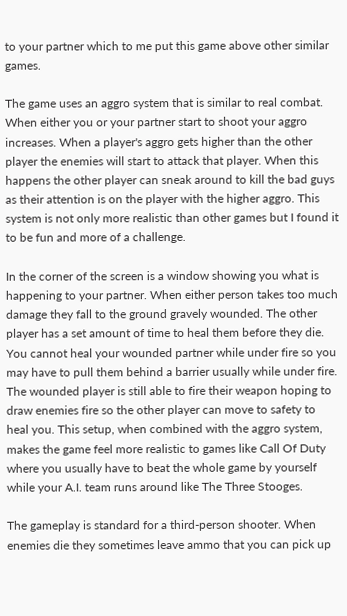to your partner which to me put this game above other similar games.

The game uses an aggro system that is similar to real combat. When either you or your partner start to shoot your aggro increases. When a player's aggro gets higher than the other player the enemies will start to attack that player. When this happens the other player can sneak around to kill the bad guys as their attention is on the player with the higher aggro. This system is not only more realistic than other games but I found it to be fun and more of a challenge.

In the corner of the screen is a window showing you what is happening to your partner. When either person takes too much damage they fall to the ground gravely wounded. The other player has a set amount of time to heal them before they die. You cannot heal your wounded partner while under fire so you may have to pull them behind a barrier usually while under fire. The wounded player is still able to fire their weapon hoping to draw enemies fire so the other player can move to safety to heal you. This setup, when combined with the aggro system, makes the game feel more realistic to games like Call Of Duty where you usually have to beat the whole game by yourself while your A.I. team runs around like The Three Stooges.

The gameplay is standard for a third-person shooter. When enemies die they sometimes leave ammo that you can pick up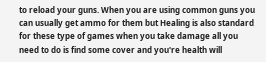to reload your guns. When you are using common guns you can usually get ammo for them but Healing is also standard for these type of games when you take damage all you need to do is find some cover and you're health will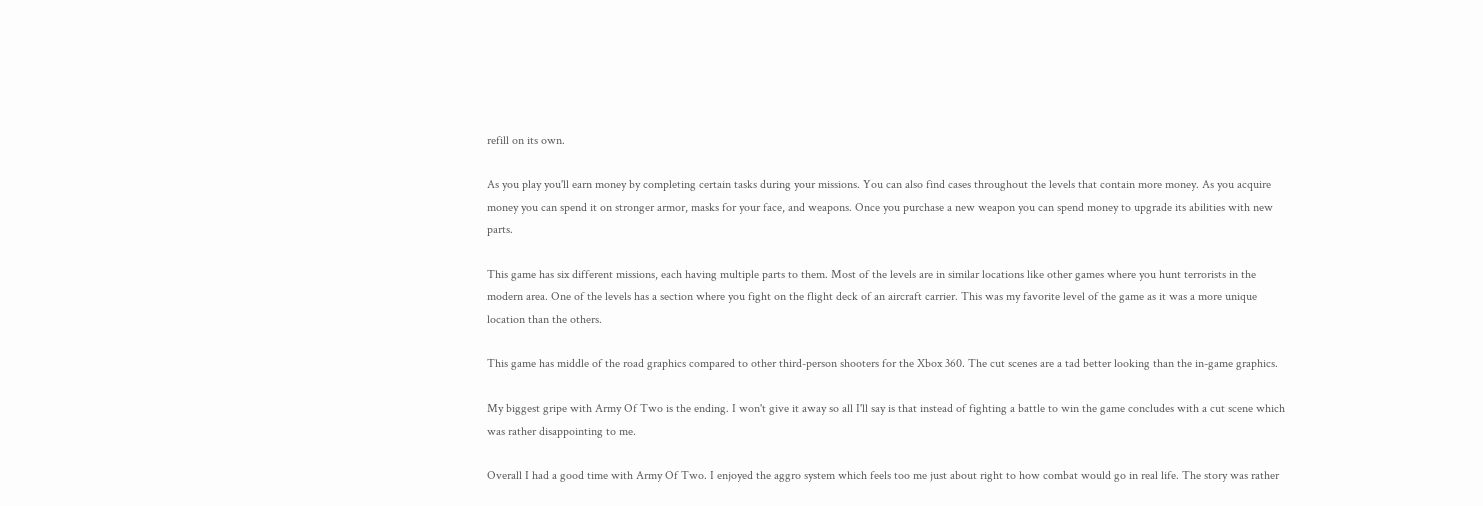refill on its own.

As you play you'll earn money by completing certain tasks during your missions. You can also find cases throughout the levels that contain more money. As you acquire money you can spend it on stronger armor, masks for your face, and weapons. Once you purchase a new weapon you can spend money to upgrade its abilities with new parts.

This game has six different missions, each having multiple parts to them. Most of the levels are in similar locations like other games where you hunt terrorists in the modern area. One of the levels has a section where you fight on the flight deck of an aircraft carrier. This was my favorite level of the game as it was a more unique location than the others.

This game has middle of the road graphics compared to other third-person shooters for the Xbox 360. The cut scenes are a tad better looking than the in-game graphics.

My biggest gripe with Army Of Two is the ending. I won't give it away so all I'll say is that instead of fighting a battle to win the game concludes with a cut scene which was rather disappointing to me.

Overall I had a good time with Army Of Two. I enjoyed the aggro system which feels too me just about right to how combat would go in real life. The story was rather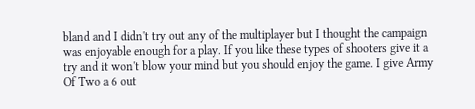bland and I didn't try out any of the multiplayer but I thought the campaign was enjoyable enough for a play. If you like these types of shooters give it a try and it won't blow your mind but you should enjoy the game. I give Army Of Two a 6 out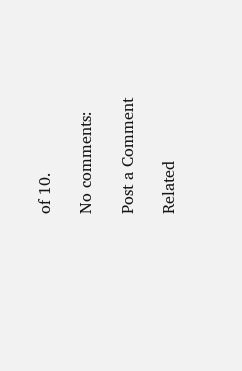of 10.

No comments:

Post a Comment

Related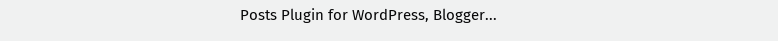Posts Plugin for WordPress, Blogger...